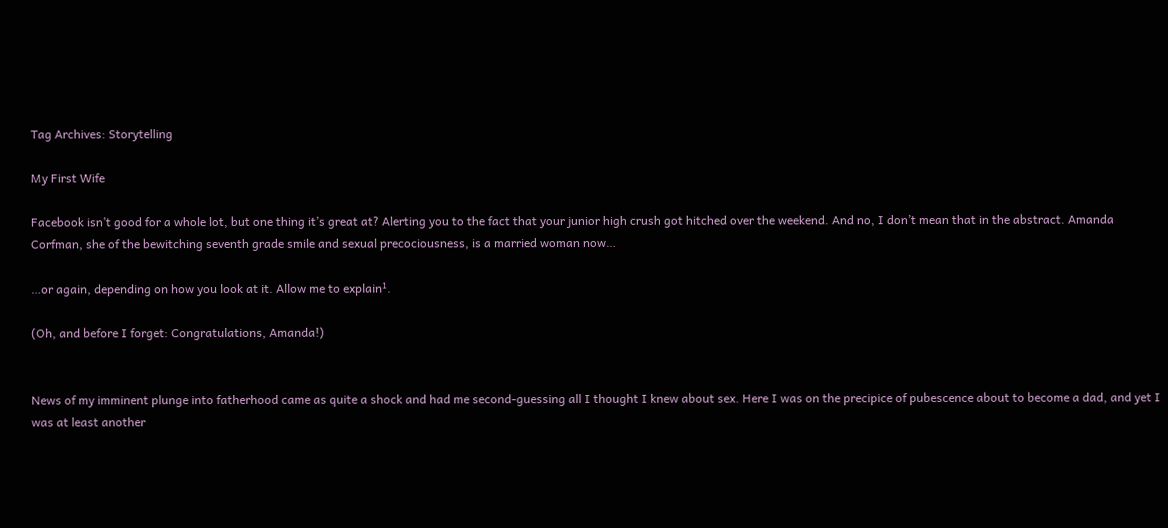Tag Archives: Storytelling

My First Wife

Facebook isn’t good for a whole lot, but one thing it’s great at? Alerting you to the fact that your junior high crush got hitched over the weekend. And no, I don’t mean that in the abstract. Amanda Corfman, she of the bewitching seventh grade smile and sexual precociousness, is a married woman now…

…or again, depending on how you look at it. Allow me to explain¹.

(Oh, and before I forget: Congratulations, Amanda!)


News of my imminent plunge into fatherhood came as quite a shock and had me second-guessing all I thought I knew about sex. Here I was on the precipice of pubescence about to become a dad, and yet I was at least another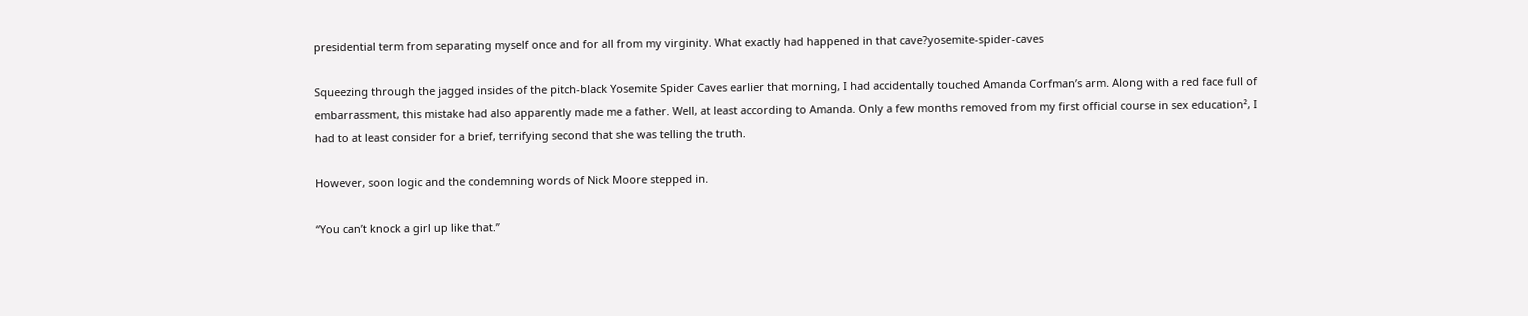presidential term from separating myself once and for all from my virginity. What exactly had happened in that cave?yosemite-spider-caves

Squeezing through the jagged insides of the pitch-black Yosemite Spider Caves earlier that morning, I had accidentally touched Amanda Corfman’s arm. Along with a red face full of embarrassment, this mistake had also apparently made me a father. Well, at least according to Amanda. Only a few months removed from my first official course in sex education², I had to at least consider for a brief, terrifying second that she was telling the truth.

However, soon logic and the condemning words of Nick Moore stepped in.

“You can’t knock a girl up like that.”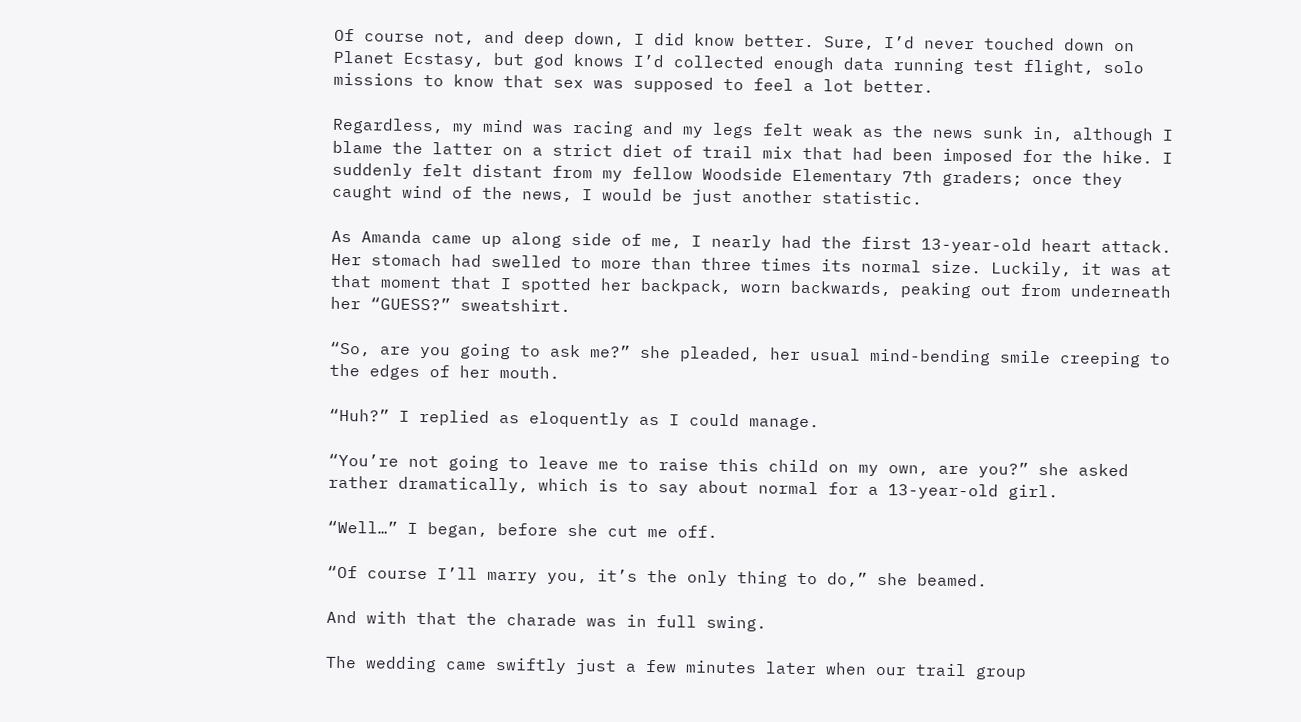Of course not, and deep down, I did know better. Sure, I’d never touched down on Planet Ecstasy, but god knows I’d collected enough data running test flight, solo missions to know that sex was supposed to feel a lot better.

Regardless, my mind was racing and my legs felt weak as the news sunk in, although I blame the latter on a strict diet of trail mix that had been imposed for the hike. I suddenly felt distant from my fellow Woodside Elementary 7th graders; once they caught wind of the news, I would be just another statistic.

As Amanda came up along side of me, I nearly had the first 13-year-old heart attack. Her stomach had swelled to more than three times its normal size. Luckily, it was at that moment that I spotted her backpack, worn backwards, peaking out from underneath her “GUESS?” sweatshirt.

“So, are you going to ask me?” she pleaded, her usual mind-bending smile creeping to the edges of her mouth.

“Huh?” I replied as eloquently as I could manage.

“You’re not going to leave me to raise this child on my own, are you?” she asked rather dramatically, which is to say about normal for a 13-year-old girl.

“Well…” I began, before she cut me off.

“Of course I’ll marry you, it’s the only thing to do,” she beamed.

And with that the charade was in full swing.

The wedding came swiftly just a few minutes later when our trail group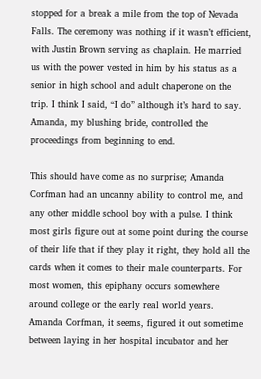stopped for a break a mile from the top of Nevada Falls. The ceremony was nothing if it wasn’t efficient, with Justin Brown serving as chaplain. He married us with the power vested in him by his status as a senior in high school and adult chaperone on the trip. I think I said, “I do” although it’s hard to say. Amanda, my blushing bride, controlled the proceedings from beginning to end.

This should have come as no surprise; Amanda Corfman had an uncanny ability to control me, and any other middle school boy with a pulse. I think most girls figure out at some point during the course of their life that if they play it right, they hold all the cards when it comes to their male counterparts. For most women, this epiphany occurs somewhere around college or the early real world years. Amanda Corfman, it seems, figured it out sometime between laying in her hospital incubator and her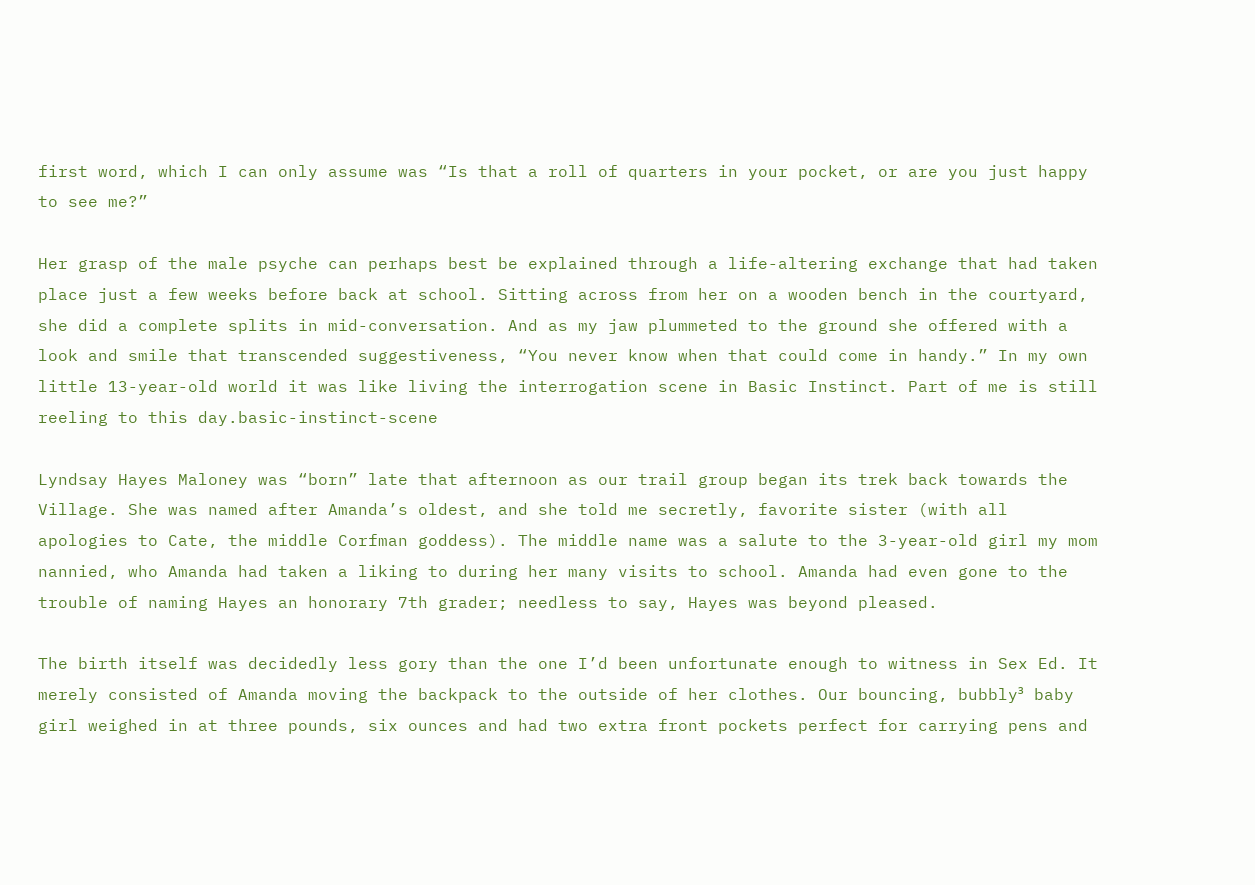first word, which I can only assume was “Is that a roll of quarters in your pocket, or are you just happy to see me?”

Her grasp of the male psyche can perhaps best be explained through a life-altering exchange that had taken place just a few weeks before back at school. Sitting across from her on a wooden bench in the courtyard, she did a complete splits in mid-conversation. And as my jaw plummeted to the ground she offered with a look and smile that transcended suggestiveness, “You never know when that could come in handy.” In my own little 13-year-old world it was like living the interrogation scene in Basic Instinct. Part of me is still reeling to this day.basic-instinct-scene

Lyndsay Hayes Maloney was “born” late that afternoon as our trail group began its trek back towards the Village. She was named after Amanda’s oldest, and she told me secretly, favorite sister (with all apologies to Cate, the middle Corfman goddess). The middle name was a salute to the 3-year-old girl my mom nannied, who Amanda had taken a liking to during her many visits to school. Amanda had even gone to the trouble of naming Hayes an honorary 7th grader; needless to say, Hayes was beyond pleased.

The birth itself was decidedly less gory than the one I’d been unfortunate enough to witness in Sex Ed. It merely consisted of Amanda moving the backpack to the outside of her clothes. Our bouncing, bubbly³ baby girl weighed in at three pounds, six ounces and had two extra front pockets perfect for carrying pens and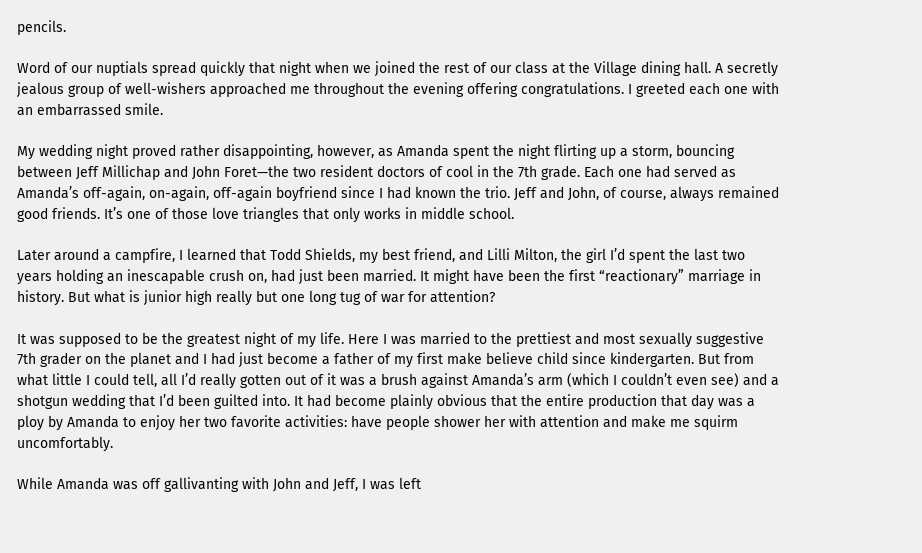pencils.

Word of our nuptials spread quickly that night when we joined the rest of our class at the Village dining hall. A secretly jealous group of well-wishers approached me throughout the evening offering congratulations. I greeted each one with an embarrassed smile.

My wedding night proved rather disappointing, however, as Amanda spent the night flirting up a storm, bouncing between Jeff Millichap and John Foret—the two resident doctors of cool in the 7th grade. Each one had served as Amanda’s off-again, on-again, off-again boyfriend since I had known the trio. Jeff and John, of course, always remained good friends. It’s one of those love triangles that only works in middle school.

Later around a campfire, I learned that Todd Shields, my best friend, and Lilli Milton, the girl I’d spent the last two years holding an inescapable crush on, had just been married. It might have been the first “reactionary” marriage in history. But what is junior high really but one long tug of war for attention?

It was supposed to be the greatest night of my life. Here I was married to the prettiest and most sexually suggestive 7th grader on the planet and I had just become a father of my first make believe child since kindergarten. But from what little I could tell, all I’d really gotten out of it was a brush against Amanda’s arm (which I couldn’t even see) and a shotgun wedding that I’d been guilted into. It had become plainly obvious that the entire production that day was a ploy by Amanda to enjoy her two favorite activities: have people shower her with attention and make me squirm uncomfortably.

While Amanda was off gallivanting with John and Jeff, I was left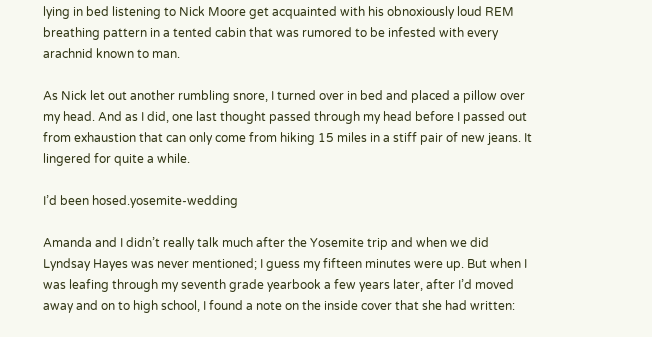lying in bed listening to Nick Moore get acquainted with his obnoxiously loud REM breathing pattern in a tented cabin that was rumored to be infested with every arachnid known to man.

As Nick let out another rumbling snore, I turned over in bed and placed a pillow over my head. And as I did, one last thought passed through my head before I passed out from exhaustion that can only come from hiking 15 miles in a stiff pair of new jeans. It lingered for quite a while.

I’d been hosed.yosemite-wedding

Amanda and I didn’t really talk much after the Yosemite trip and when we did Lyndsay Hayes was never mentioned; I guess my fifteen minutes were up. But when I was leafing through my seventh grade yearbook a few years later, after I’d moved away and on to high school, I found a note on the inside cover that she had written: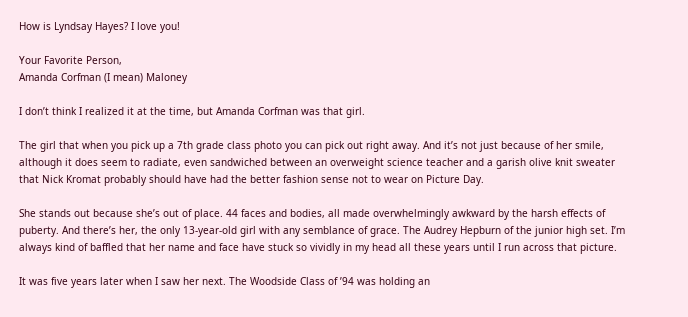How is Lyndsay Hayes? I love you!

Your Favorite Person,
Amanda Corfman (I mean) Maloney

I don’t think I realized it at the time, but Amanda Corfman was that girl.

The girl that when you pick up a 7th grade class photo you can pick out right away. And it’s not just because of her smile, although it does seem to radiate, even sandwiched between an overweight science teacher and a garish olive knit sweater that Nick Kromat probably should have had the better fashion sense not to wear on Picture Day.

She stands out because she’s out of place. 44 faces and bodies, all made overwhelmingly awkward by the harsh effects of puberty. And there’s her, the only 13-year-old girl with any semblance of grace. The Audrey Hepburn of the junior high set. I’m always kind of baffled that her name and face have stuck so vividly in my head all these years until I run across that picture.

It was five years later when I saw her next. The Woodside Class of ’94 was holding an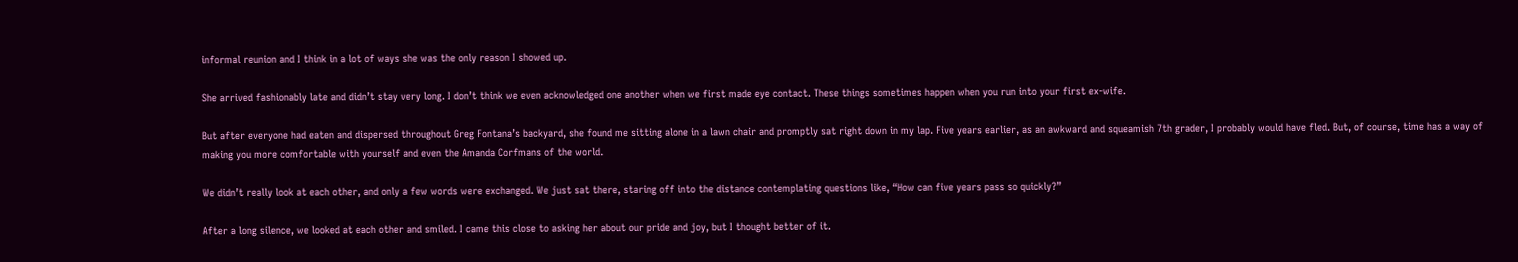informal reunion and I think in a lot of ways she was the only reason I showed up.

She arrived fashionably late and didn’t stay very long. I don’t think we even acknowledged one another when we first made eye contact. These things sometimes happen when you run into your first ex-wife.

But after everyone had eaten and dispersed throughout Greg Fontana’s backyard, she found me sitting alone in a lawn chair and promptly sat right down in my lap. Five years earlier, as an awkward and squeamish 7th grader, I probably would have fled. But, of course, time has a way of making you more comfortable with yourself and even the Amanda Corfmans of the world.

We didn’t really look at each other, and only a few words were exchanged. We just sat there, staring off into the distance contemplating questions like, “How can five years pass so quickly?”

After a long silence, we looked at each other and smiled. I came this close to asking her about our pride and joy, but I thought better of it.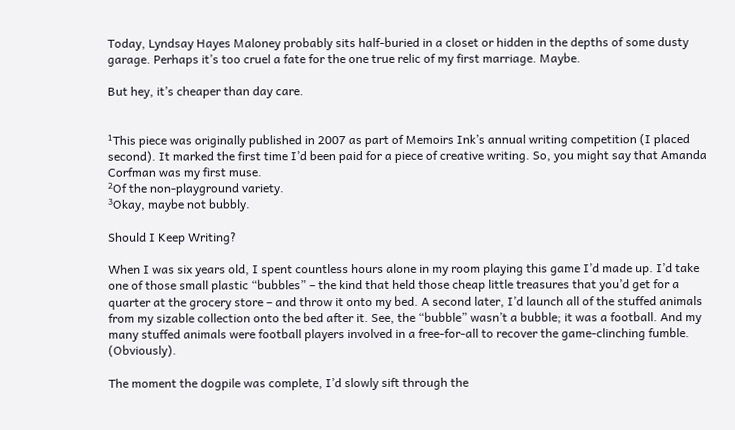Today, Lyndsay Hayes Maloney probably sits half-buried in a closet or hidden in the depths of some dusty garage. Perhaps it’s too cruel a fate for the one true relic of my first marriage. Maybe.

But hey, it’s cheaper than day care.


¹This piece was originally published in 2007 as part of Memoirs Ink’s annual writing competition (I placed second). It marked the first time I’d been paid for a piece of creative writing. So, you might say that Amanda Corfman was my first muse.
²Of the non-playground variety.
³Okay, maybe not bubbly.

Should I Keep Writing?

When I was six years old, I spent countless hours alone in my room playing this game I’d made up. I’d take one of those small plastic “bubbles” – the kind that held those cheap little treasures that you’d get for a quarter at the grocery store – and throw it onto my bed. A second later, I’d launch all of the stuffed animals from my sizable collection onto the bed after it. See, the “bubble” wasn’t a bubble; it was a football. And my many stuffed animals were football players involved in a free-for-all to recover the game-clinching fumble. (Obviously).

The moment the dogpile was complete, I’d slowly sift through the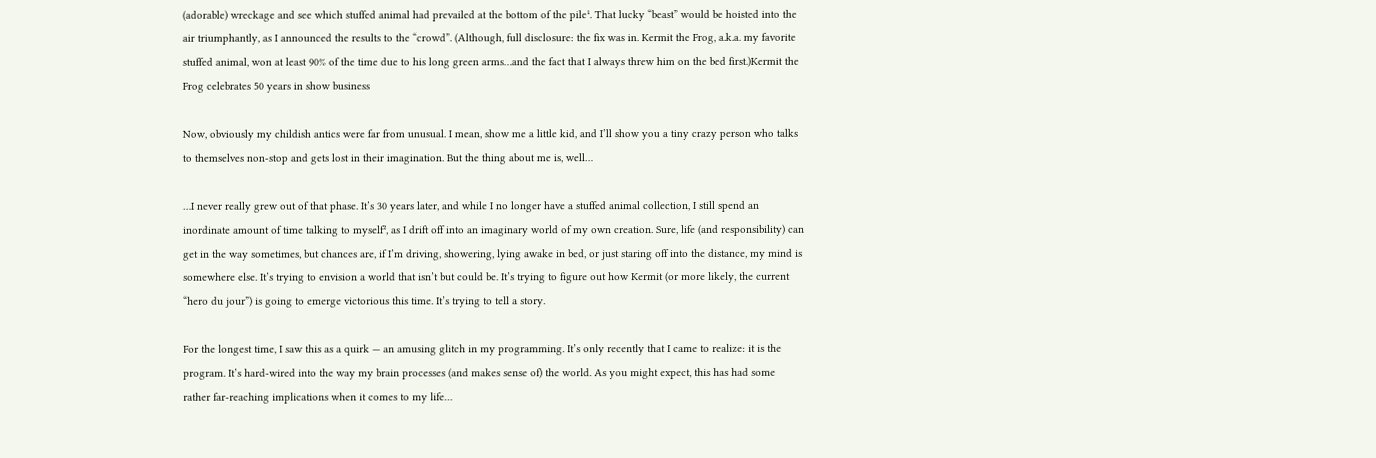(adorable) wreckage and see which stuffed animal had prevailed at the bottom of the pile¹. That lucky “beast” would be hoisted into the air triumphantly, as I announced the results to the “crowd”. (Although, full disclosure: the fix was in. Kermit the Frog, a.k.a. my favorite stuffed animal, won at least 90% of the time due to his long green arms…and the fact that I always threw him on the bed first.)Kermit the Frog celebrates 50 years in show business

Now, obviously my childish antics were far from unusual. I mean, show me a little kid, and I’ll show you a tiny crazy person who talks to themselves non-stop and gets lost in their imagination. But the thing about me is, well…

…I never really grew out of that phase. It’s 30 years later, and while I no longer have a stuffed animal collection, I still spend an inordinate amount of time talking to myself², as I drift off into an imaginary world of my own creation. Sure, life (and responsibility) can get in the way sometimes, but chances are, if I’m driving, showering, lying awake in bed, or just staring off into the distance, my mind is somewhere else. It’s trying to envision a world that isn’t but could be. It’s trying to figure out how Kermit (or more likely, the current “hero du jour”) is going to emerge victorious this time. It’s trying to tell a story.

For the longest time, I saw this as a quirk — an amusing glitch in my programming. It’s only recently that I came to realize: it is the program. It’s hard-wired into the way my brain processes (and makes sense of) the world. As you might expect, this has had some rather far-reaching implications when it comes to my life…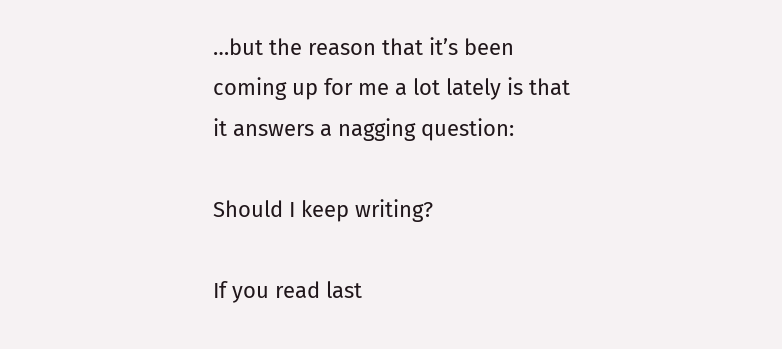…but the reason that it’s been coming up for me a lot lately is that it answers a nagging question:

Should I keep writing?

If you read last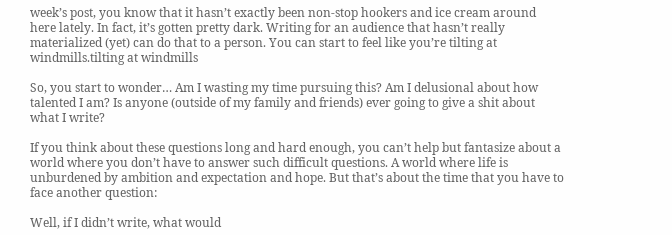week’s post, you know that it hasn’t exactly been non-stop hookers and ice cream around here lately. In fact, it’s gotten pretty dark. Writing for an audience that hasn’t really materialized (yet) can do that to a person. You can start to feel like you’re tilting at windmills.tilting at windmills

So, you start to wonder… Am I wasting my time pursuing this? Am I delusional about how talented I am? Is anyone (outside of my family and friends) ever going to give a shit about what I write?

If you think about these questions long and hard enough, you can’t help but fantasize about a world where you don’t have to answer such difficult questions. A world where life is unburdened by ambition and expectation and hope. But that’s about the time that you have to face another question:

Well, if I didn’t write, what would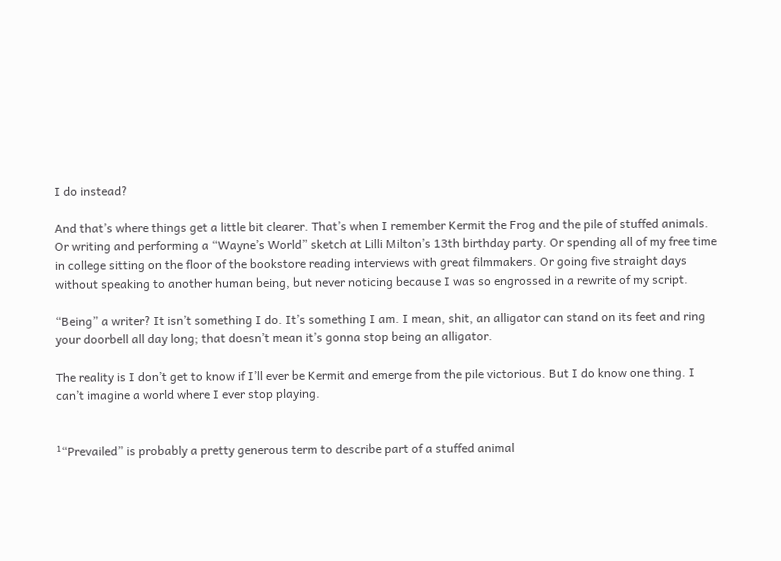I do instead?

And that’s where things get a little bit clearer. That’s when I remember Kermit the Frog and the pile of stuffed animals. Or writing and performing a “Wayne’s World” sketch at Lilli Milton’s 13th birthday party. Or spending all of my free time in college sitting on the floor of the bookstore reading interviews with great filmmakers. Or going five straight days without speaking to another human being, but never noticing because I was so engrossed in a rewrite of my script.

“Being” a writer? It isn’t something I do. It’s something I am. I mean, shit, an alligator can stand on its feet and ring your doorbell all day long; that doesn’t mean it’s gonna stop being an alligator.

The reality is I don’t get to know if I’ll ever be Kermit and emerge from the pile victorious. But I do know one thing. I can’t imagine a world where I ever stop playing.


¹“Prevailed” is probably a pretty generous term to describe part of a stuffed animal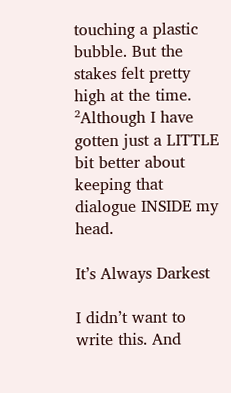touching a plastic bubble. But the stakes felt pretty high at the time.
²Although I have gotten just a LITTLE bit better about keeping that dialogue INSIDE my head.

It’s Always Darkest

I didn’t want to write this. And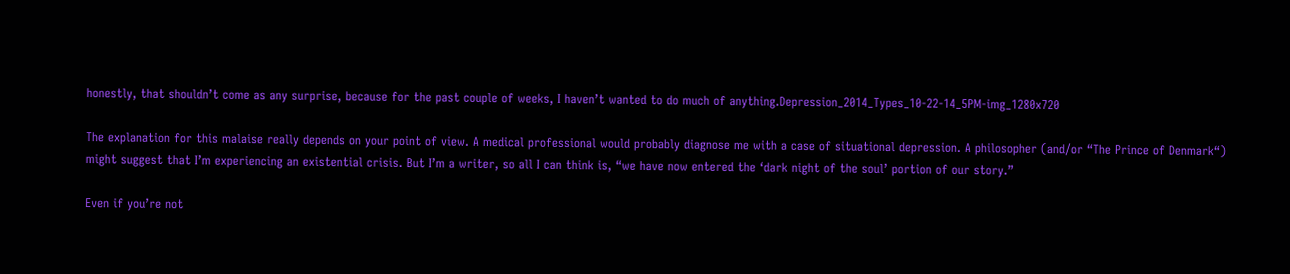honestly, that shouldn’t come as any surprise, because for the past couple of weeks, I haven’t wanted to do much of anything.Depression_2014_Types_10-22-14_5PM-img_1280x720

The explanation for this malaise really depends on your point of view. A medical professional would probably diagnose me with a case of situational depression. A philosopher (and/or “The Prince of Denmark“) might suggest that I’m experiencing an existential crisis. But I’m a writer, so all I can think is, “we have now entered the ‘dark night of the soul’ portion of our story.”

Even if you’re not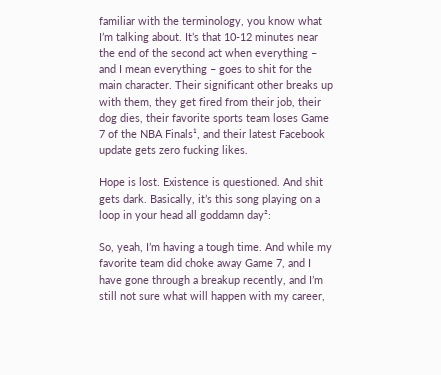familiar with the terminology, you know what I’m talking about. It’s that 10-12 minutes near the end of the second act when everything – and I mean everything – goes to shit for the main character. Their significant other breaks up with them, they get fired from their job, their dog dies, their favorite sports team loses Game 7 of the NBA Finals¹, and their latest Facebook update gets zero fucking likes.

Hope is lost. Existence is questioned. And shit gets dark. Basically, it’s this song playing on a loop in your head all goddamn day²:

So, yeah, I’m having a tough time. And while my favorite team did choke away Game 7, and I have gone through a breakup recently, and I’m still not sure what will happen with my career,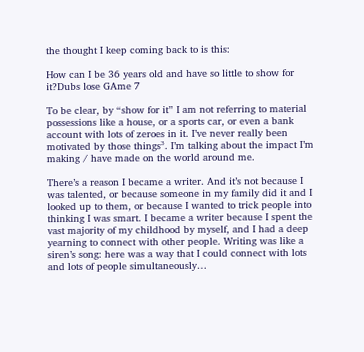the thought I keep coming back to is this:

How can I be 36 years old and have so little to show for it?Dubs lose GAme 7

To be clear, by “show for it” I am not referring to material possessions like a house, or a sports car, or even a bank account with lots of zeroes in it. I’ve never really been motivated by those things³. I’m talking about the impact I’m making / have made on the world around me.

There’s a reason I became a writer. And it’s not because I was talented, or because someone in my family did it and I looked up to them, or because I wanted to trick people into thinking I was smart. I became a writer because I spent the vast majority of my childhood by myself, and I had a deep yearning to connect with other people. Writing was like a siren’s song: here was a way that I could connect with lots and lots of people simultaneously…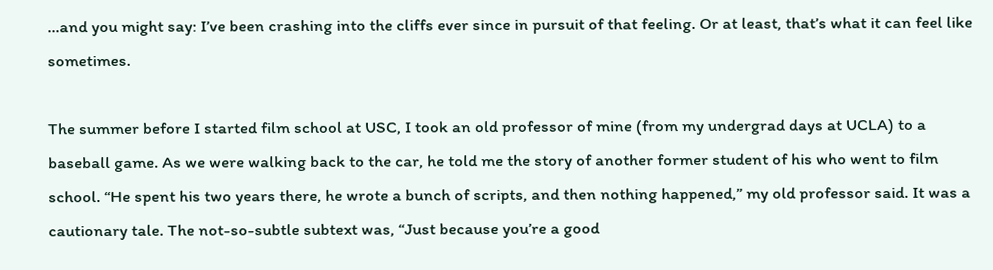…and you might say: I’ve been crashing into the cliffs ever since in pursuit of that feeling. Or at least, that’s what it can feel like sometimes.

The summer before I started film school at USC, I took an old professor of mine (from my undergrad days at UCLA) to a baseball game. As we were walking back to the car, he told me the story of another former student of his who went to film school. “He spent his two years there, he wrote a bunch of scripts, and then nothing happened,” my old professor said. It was a cautionary tale. The not-so-subtle subtext was, “Just because you’re a good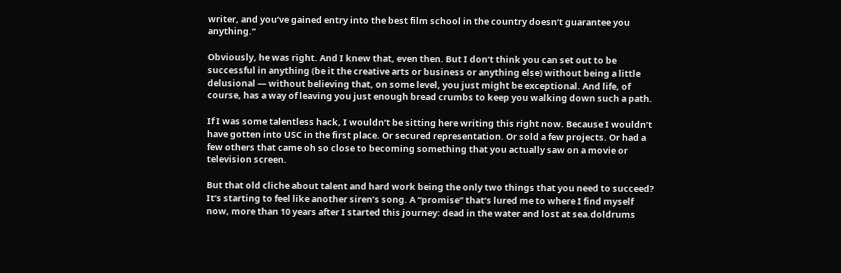writer, and you’ve gained entry into the best film school in the country doesn’t guarantee you anything.”

Obviously, he was right. And I knew that, even then. But I don’t think you can set out to be successful in anything (be it the creative arts or business or anything else) without being a little delusional — without believing that, on some level, you just might be exceptional. And life, of course, has a way of leaving you just enough bread crumbs to keep you walking down such a path.

If I was some talentless hack, I wouldn’t be sitting here writing this right now. Because I wouldn’t have gotten into USC in the first place. Or secured representation. Or sold a few projects. Or had a few others that came oh so close to becoming something that you actually saw on a movie or television screen.

But that old cliche about talent and hard work being the only two things that you need to succeed? It’s starting to feel like another siren’s song. A “promise” that’s lured me to where I find myself now, more than 10 years after I started this journey: dead in the water and lost at sea.doldrums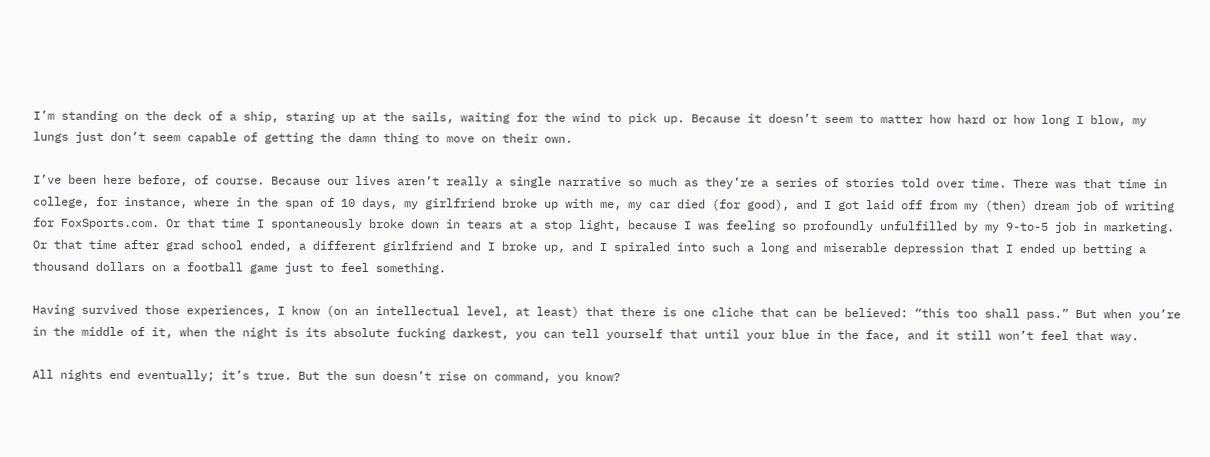I’m standing on the deck of a ship, staring up at the sails, waiting for the wind to pick up. Because it doesn’t seem to matter how hard or how long I blow, my lungs just don’t seem capable of getting the damn thing to move on their own.

I’ve been here before, of course. Because our lives aren’t really a single narrative so much as they’re a series of stories told over time. There was that time in college, for instance, where in the span of 10 days, my girlfriend broke up with me, my car died (for good), and I got laid off from my (then) dream job of writing for FoxSports.com. Or that time I spontaneously broke down in tears at a stop light, because I was feeling so profoundly unfulfilled by my 9-to-5 job in marketing. Or that time after grad school ended, a different girlfriend and I broke up, and I spiraled into such a long and miserable depression that I ended up betting a thousand dollars on a football game just to feel something.

Having survived those experiences, I know (on an intellectual level, at least) that there is one cliche that can be believed: “this too shall pass.” But when you’re in the middle of it, when the night is its absolute fucking darkest, you can tell yourself that until your blue in the face, and it still won’t feel that way.

All nights end eventually; it’s true. But the sun doesn’t rise on command, you know?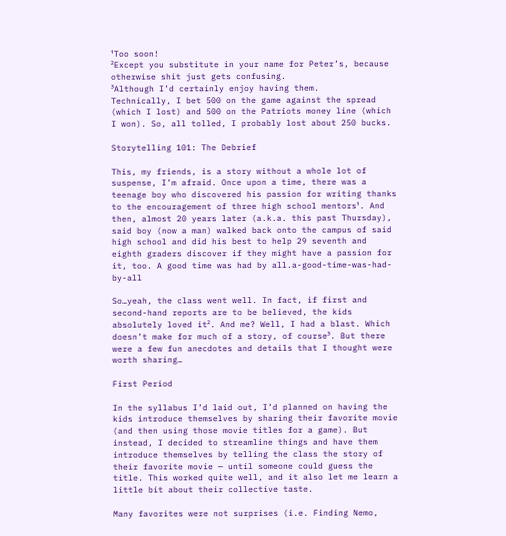¹Too soon!
²Except you substitute in your name for Peter’s, because otherwise shit just gets confusing.
³Although I’d certainly enjoy having them.
Technically, I bet 500 on the game against the spread (which I lost) and 500 on the Patriots money line (which I won). So, all tolled, I probably lost about 250 bucks.

Storytelling 101: The Debrief

This, my friends, is a story without a whole lot of suspense, I’m afraid. Once upon a time, there was a teenage boy who discovered his passion for writing thanks to the encouragement of three high school mentors¹. And then, almost 20 years later (a.k.a. this past Thursday), said boy (now a man) walked back onto the campus of said high school and did his best to help 29 seventh and eighth graders discover if they might have a passion for it, too. A good time was had by all.a-good-time-was-had-by-all

So…yeah, the class went well. In fact, if first and second-hand reports are to be believed, the kids absolutely loved it². And me? Well, I had a blast. Which doesn’t make for much of a story, of course³. But there were a few fun anecdotes and details that I thought were worth sharing…

First Period

In the syllabus I’d laid out, I’d planned on having the kids introduce themselves by sharing their favorite movie (and then using those movie titles for a game). But instead, I decided to streamline things and have them introduce themselves by telling the class the story of their favorite movie — until someone could guess the title. This worked quite well, and it also let me learn a little bit about their collective taste.

Many favorites were not surprises (i.e. Finding Nemo,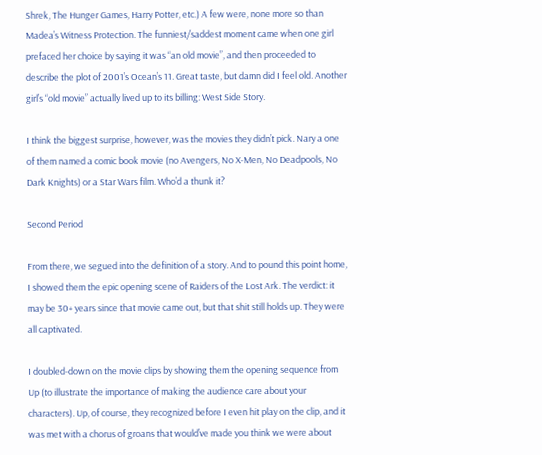Shrek, The Hunger Games, Harry Potter, etc.) A few were, none more so than Madea’s Witness Protection. The funniest/saddest moment came when one girl prefaced her choice by saying it was “an old movie”, and then proceeded to describe the plot of 2001’s Ocean’s 11. Great taste, but damn did I feel old. Another girl’s “old movie” actually lived up to its billing: West Side Story.

I think the biggest surprise, however, was the movies they didn’t pick. Nary a one of them named a comic book movie (no Avengers, No X-Men, No Deadpools, No Dark Knights) or a Star Wars film. Who’d a thunk it?

Second Period

From there, we segued into the definition of a story. And to pound this point home, I showed them the epic opening scene of Raiders of the Lost Ark. The verdict: it may be 30+ years since that movie came out, but that shit still holds up. They were all captivated.

I doubled-down on the movie clips by showing them the opening sequence from Up (to illustrate the importance of making the audience care about your characters). Up, of course, they recognized before I even hit play on the clip, and it was met with a chorus of groans that would’ve made you think we were about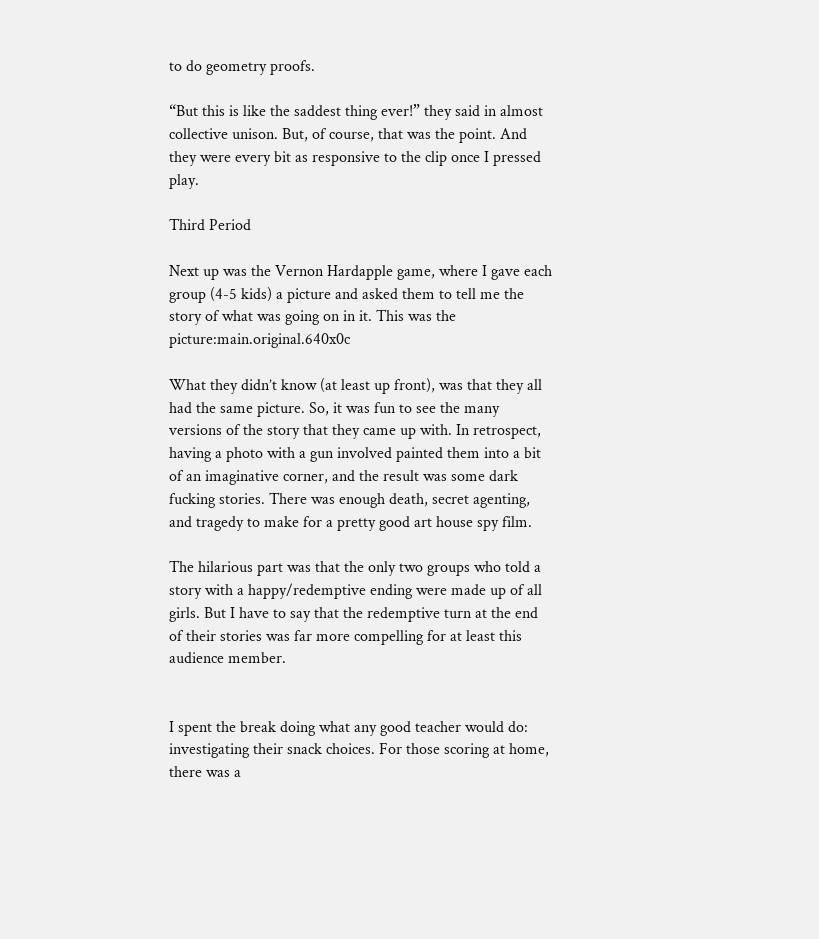to do geometry proofs.

“But this is like the saddest thing ever!” they said in almost collective unison. But, of course, that was the point. And they were every bit as responsive to the clip once I pressed play.

Third Period

Next up was the Vernon Hardapple game, where I gave each group (4-5 kids) a picture and asked them to tell me the story of what was going on in it. This was the picture:main.original.640x0c

What they didn’t know (at least up front), was that they all had the same picture. So, it was fun to see the many versions of the story that they came up with. In retrospect, having a photo with a gun involved painted them into a bit of an imaginative corner, and the result was some dark fucking stories. There was enough death, secret agenting, and tragedy to make for a pretty good art house spy film.

The hilarious part was that the only two groups who told a story with a happy/redemptive ending were made up of all girls. But I have to say that the redemptive turn at the end of their stories was far more compelling for at least this audience member.


I spent the break doing what any good teacher would do: investigating their snack choices. For those scoring at home, there was a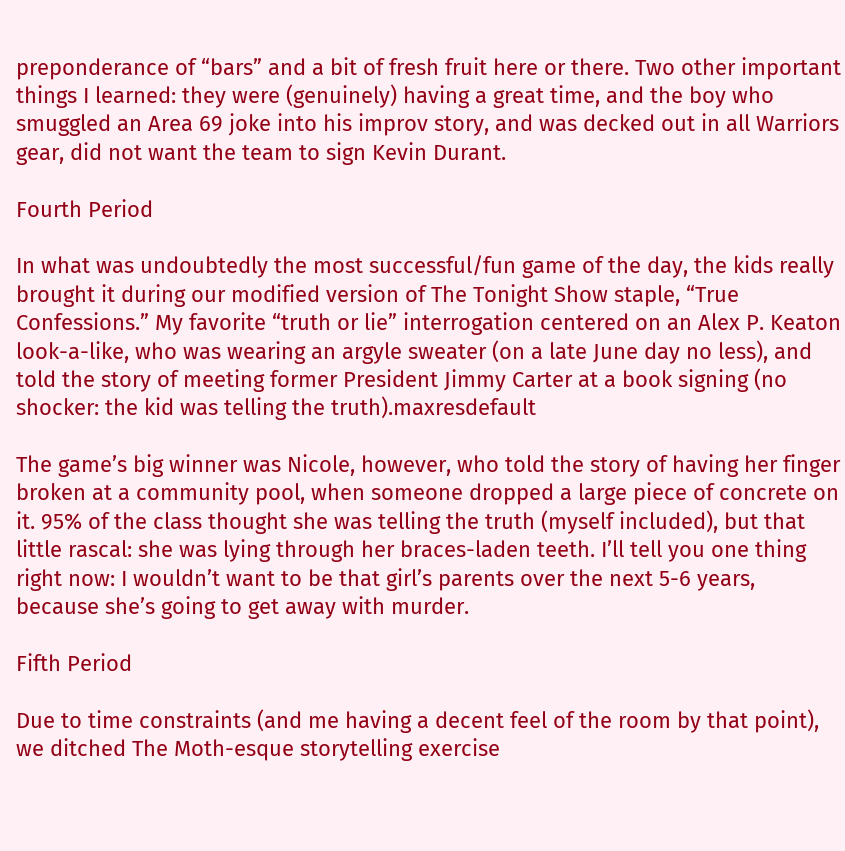preponderance of “bars” and a bit of fresh fruit here or there. Two other important things I learned: they were (genuinely) having a great time, and the boy who smuggled an Area 69 joke into his improv story, and was decked out in all Warriors gear, did not want the team to sign Kevin Durant.

Fourth Period

In what was undoubtedly the most successful/fun game of the day, the kids really brought it during our modified version of The Tonight Show staple, “True Confessions.” My favorite “truth or lie” interrogation centered on an Alex P. Keaton look-a-like, who was wearing an argyle sweater (on a late June day no less), and told the story of meeting former President Jimmy Carter at a book signing (no shocker: the kid was telling the truth).maxresdefault

The game’s big winner was Nicole, however, who told the story of having her finger broken at a community pool, when someone dropped a large piece of concrete on it. 95% of the class thought she was telling the truth (myself included), but that little rascal: she was lying through her braces-laden teeth. I’ll tell you one thing right now: I wouldn’t want to be that girl’s parents over the next 5-6 years, because she’s going to get away with murder.

Fifth Period

Due to time constraints (and me having a decent feel of the room by that point), we ditched The Moth-esque storytelling exercise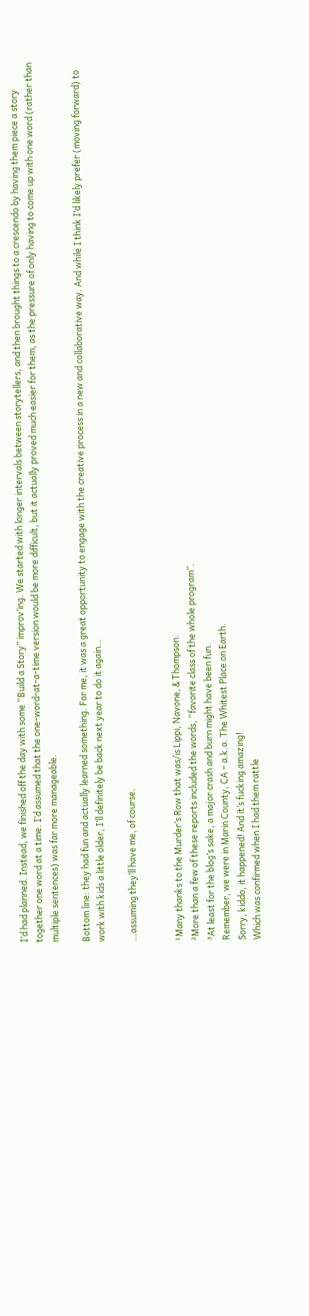I’d had planned. Instead, we finished off the day with some “Build a Story” improv’ing. We started with longer intervals between storytellers, and then brought things to a crescendo by having them piece a story together one word at a time. I’d assumed that the one-word-at-a-time version would be more difficult, but it actually proved much easier for them, as the pressure of only having to come up with one word (rather than multiple sentences) was far more manageable.

Bottom line: they had fun and actually learned something. For me, it was a great opportunity to engage with the creative process in a new and collaborative way. And while I think I’d likely prefer (moving forward) to work with kids a little older, I’ll definitely be back next year to do it again…

…assuming they’ll have me, of course.


¹Many thanks to the Murder’s Row that was/is Lippi, Navone, & Thompson.
²More than a few of these reports included the words, “favorite class of the whole program”.
³At least for the blog’s sake, a major crash and burn might have been fun.
Remember, we were in Marin County, CA – a.k.a. The Whitest Place on Earth.
Sorry, kiddo, it happened! And it’s fucking amazing!
Which was confirmed when I had them rattle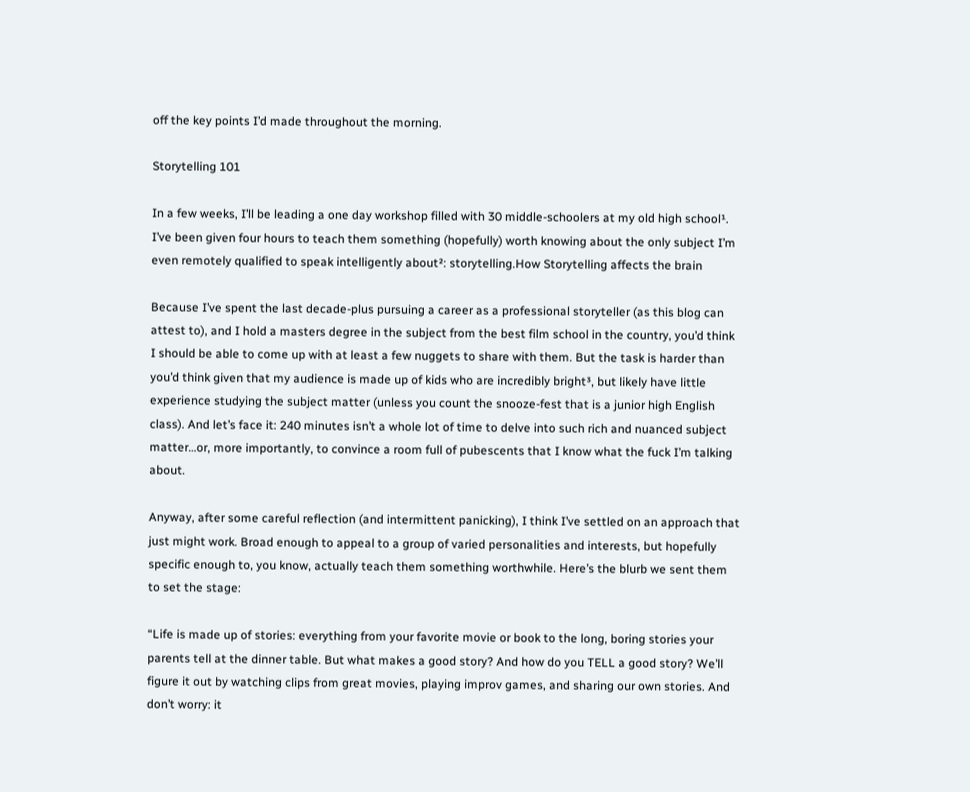off the key points I’d made throughout the morning.

Storytelling 101

In a few weeks, I’ll be leading a one day workshop filled with 30 middle-schoolers at my old high school¹. I’ve been given four hours to teach them something (hopefully) worth knowing about the only subject I’m even remotely qualified to speak intelligently about²: storytelling.How Storytelling affects the brain

Because I’ve spent the last decade-plus pursuing a career as a professional storyteller (as this blog can attest to), and I hold a masters degree in the subject from the best film school in the country, you’d think I should be able to come up with at least a few nuggets to share with them. But the task is harder than you’d think given that my audience is made up of kids who are incredibly bright³, but likely have little experience studying the subject matter (unless you count the snooze-fest that is a junior high English class). And let’s face it: 240 minutes isn’t a whole lot of time to delve into such rich and nuanced subject matter…or, more importantly, to convince a room full of pubescents that I know what the fuck I’m talking about.

Anyway, after some careful reflection (and intermittent panicking), I think I’ve settled on an approach that just might work. Broad enough to appeal to a group of varied personalities and interests, but hopefully specific enough to, you know, actually teach them something worthwhile. Here’s the blurb we sent them to set the stage:

“Life is made up of stories: everything from your favorite movie or book to the long, boring stories your parents tell at the dinner table. But what makes a good story? And how do you TELL a good story? We’ll figure it out by watching clips from great movies, playing improv games, and sharing our own stories. And don’t worry: it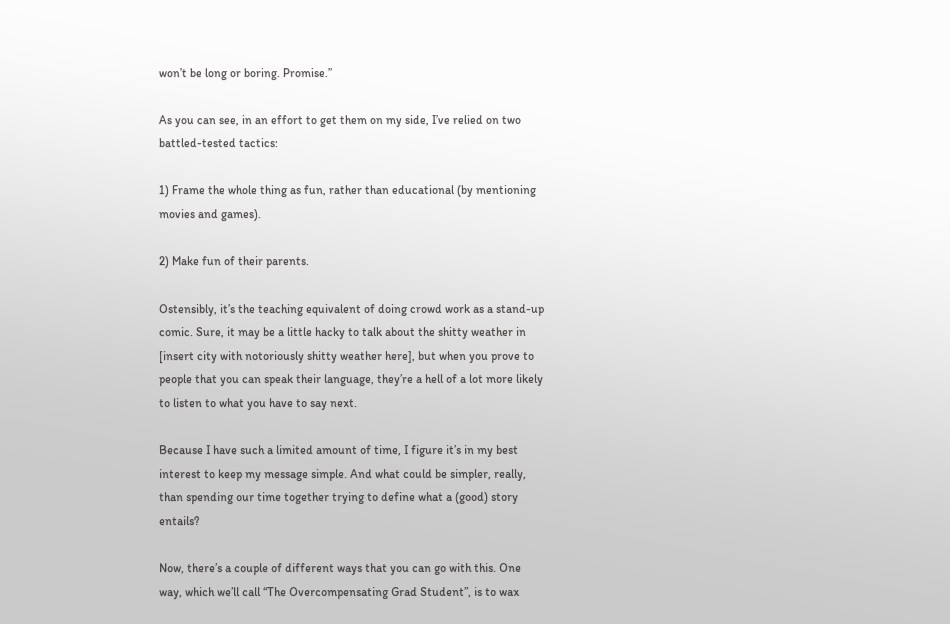won’t be long or boring. Promise.”

As you can see, in an effort to get them on my side, I’ve relied on two battled-tested tactics:

1) Frame the whole thing as fun, rather than educational (by mentioning movies and games).

2) Make fun of their parents.

Ostensibly, it’s the teaching equivalent of doing crowd work as a stand-up comic. Sure, it may be a little hacky to talk about the shitty weather in [insert city with notoriously shitty weather here], but when you prove to people that you can speak their language, they’re a hell of a lot more likely to listen to what you have to say next.

Because I have such a limited amount of time, I figure it’s in my best interest to keep my message simple. And what could be simpler, really, than spending our time together trying to define what a (good) story entails?

Now, there’s a couple of different ways that you can go with this. One way, which we’ll call “The Overcompensating Grad Student”, is to wax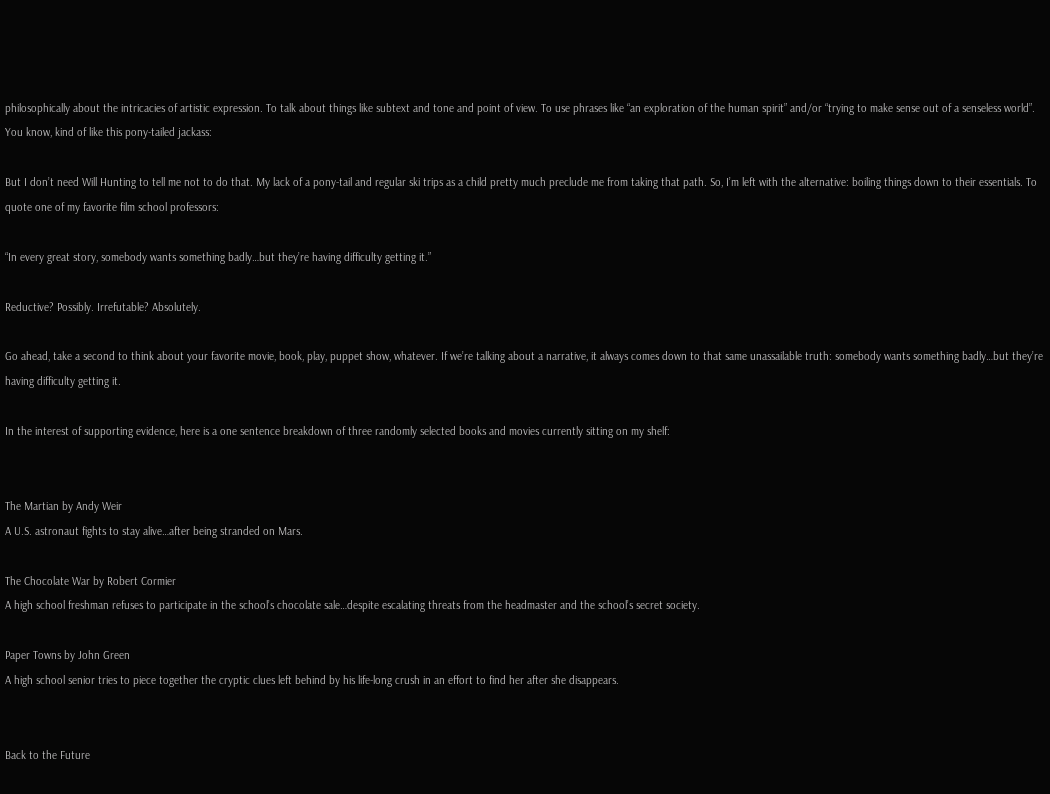philosophically about the intricacies of artistic expression. To talk about things like subtext and tone and point of view. To use phrases like “an exploration of the human spirit” and/or “trying to make sense out of a senseless world”. You know, kind of like this pony-tailed jackass:

But I don’t need Will Hunting to tell me not to do that. My lack of a pony-tail and regular ski trips as a child pretty much preclude me from taking that path. So, I’m left with the alternative: boiling things down to their essentials. To quote one of my favorite film school professors:

“In every great story, somebody wants something badly…but they’re having difficulty getting it.”

Reductive? Possibly. Irrefutable? Absolutely.

Go ahead, take a second to think about your favorite movie, book, play, puppet show, whatever. If we’re talking about a narrative, it always comes down to that same unassailable truth: somebody wants something badly…but they’re having difficulty getting it.

In the interest of supporting evidence, here is a one sentence breakdown of three randomly selected books and movies currently sitting on my shelf:


The Martian by Andy Weir
A U.S. astronaut fights to stay alive…after being stranded on Mars.

The Chocolate War by Robert Cormier
A high school freshman refuses to participate in the school’s chocolate sale…despite escalating threats from the headmaster and the school’s secret society.

Paper Towns by John Green
A high school senior tries to piece together the cryptic clues left behind by his life-long crush in an effort to find her after she disappears.


Back to the Future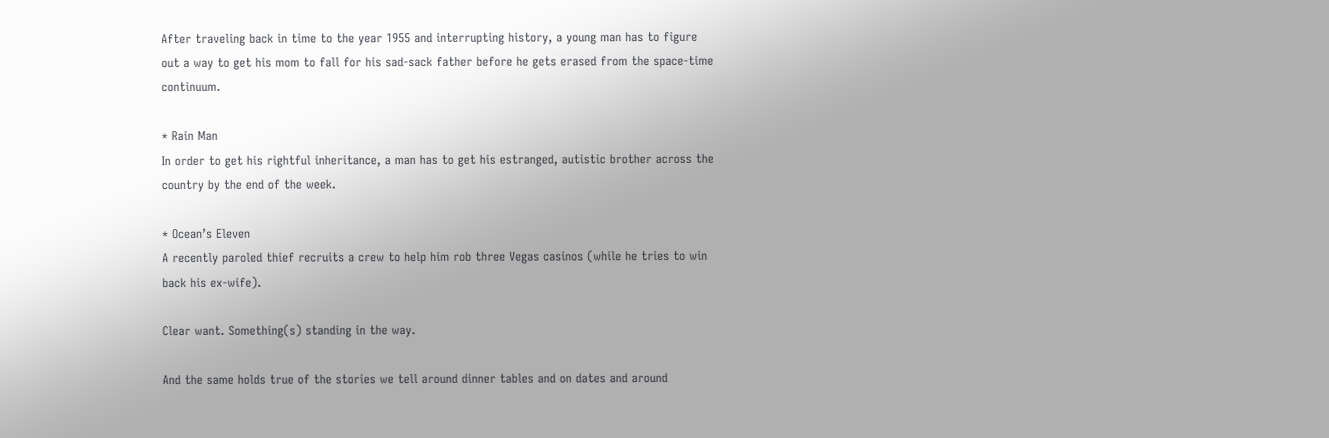After traveling back in time to the year 1955 and interrupting history, a young man has to figure out a way to get his mom to fall for his sad-sack father before he gets erased from the space-time continuum.

* Rain Man
In order to get his rightful inheritance, a man has to get his estranged, autistic brother across the country by the end of the week.

* Ocean’s Eleven
A recently paroled thief recruits a crew to help him rob three Vegas casinos (while he tries to win back his ex-wife).

Clear want. Something(s) standing in the way.

And the same holds true of the stories we tell around dinner tables and on dates and around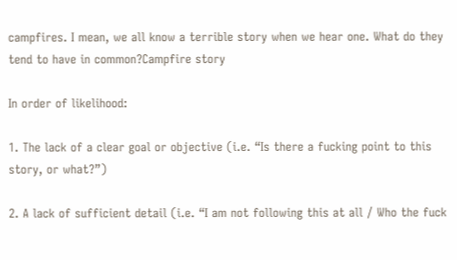campfires. I mean, we all know a terrible story when we hear one. What do they tend to have in common?Campfire story

In order of likelihood:

1. The lack of a clear goal or objective (i.e. “Is there a fucking point to this story, or what?”)

2. A lack of sufficient detail (i.e. “I am not following this at all / Who the fuck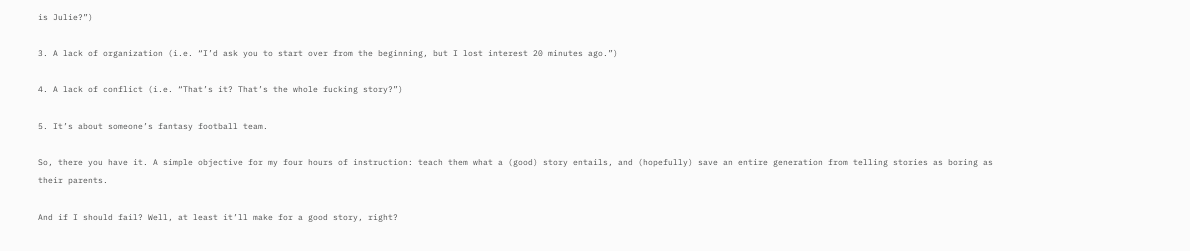is Julie?”)

3. A lack of organization (i.e. “I’d ask you to start over from the beginning, but I lost interest 20 minutes ago.”)

4. A lack of conflict (i.e. “That’s it? That’s the whole fucking story?”)

5. It’s about someone’s fantasy football team.

So, there you have it. A simple objective for my four hours of instruction: teach them what a (good) story entails, and (hopefully) save an entire generation from telling stories as boring as their parents.

And if I should fail? Well, at least it’ll make for a good story, right?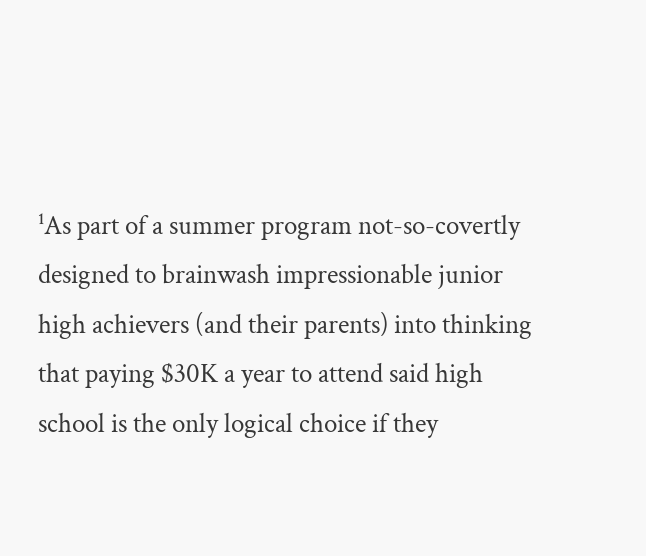¹As part of a summer program not-so-covertly designed to brainwash impressionable junior high achievers (and their parents) into thinking that paying $30K a year to attend said high school is the only logical choice if they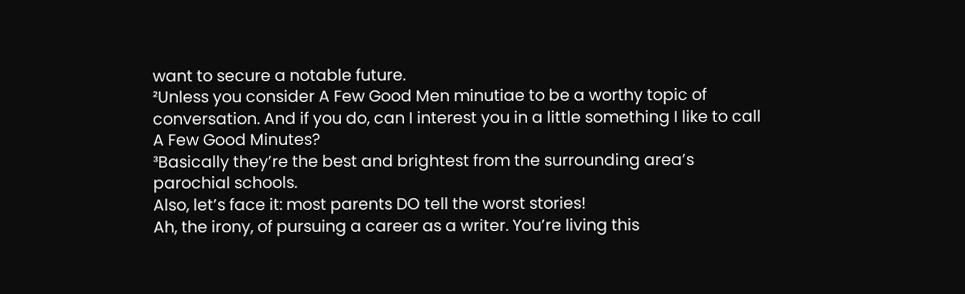want to secure a notable future.
²Unless you consider A Few Good Men minutiae to be a worthy topic of conversation. And if you do, can I interest you in a little something I like to call A Few Good Minutes?
³Basically they’re the best and brightest from the surrounding area’s parochial schools.
Also, let’s face it: most parents DO tell the worst stories!
Ah, the irony, of pursuing a career as a writer. You’re living this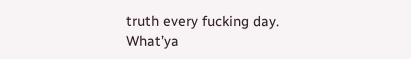truth every fucking day.
What’ya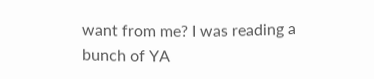want from me? I was reading a bunch of YA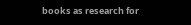books as research for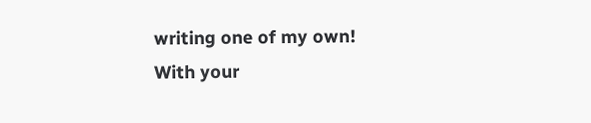writing one of my own!
With your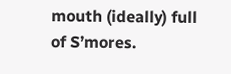mouth (ideally) full of S’mores.